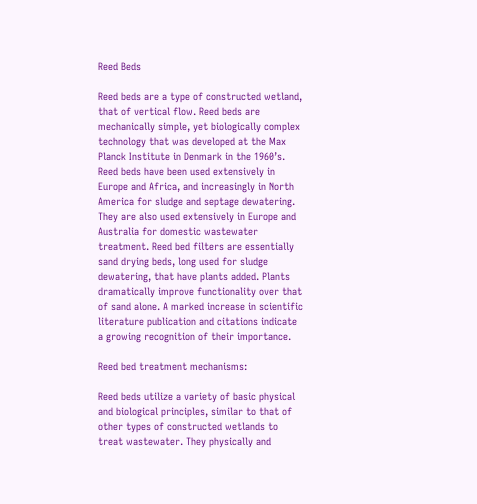Reed Beds

Reed beds are a type of constructed wetland, that of vertical flow. Reed beds are mechanically simple, yet biologically complex technology that was developed at the Max Planck Institute in Denmark in the 1960’s. Reed beds have been used extensively in Europe and Africa, and increasingly in North America for sludge and septage dewatering. They are also used extensively in Europe and Australia for domestic wastewater treatment. Reed bed filters are essentially sand drying beds, long used for sludge dewatering, that have plants added. Plants dramatically improve functionality over that of sand alone. A marked increase in scientific literature publication and citations indicate a growing recognition of their importance.

Reed bed treatment mechanisms:

Reed beds utilize a variety of basic physical and biological principles, similar to that of other types of constructed wetlands to treat wastewater. They physically and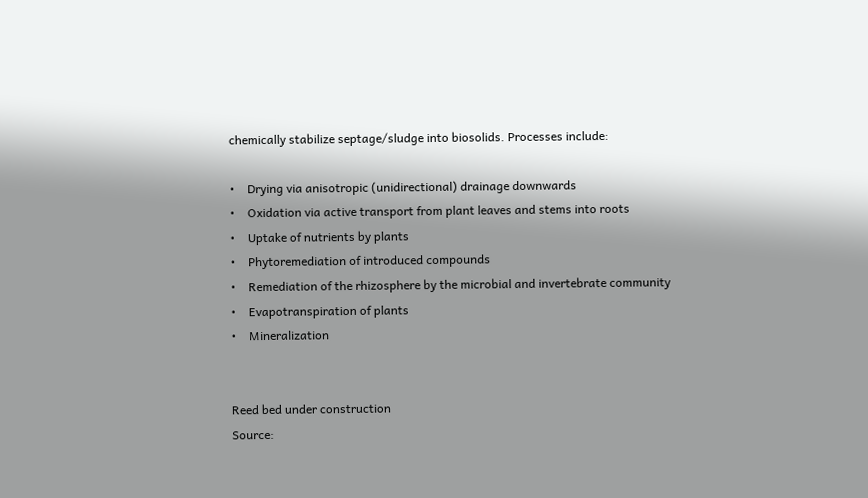chemically stabilize septage/sludge into biosolids. Processes include:

•    Drying via anisotropic (unidirectional) drainage downwards
•    Oxidation via active transport from plant leaves and stems into roots
•    Uptake of nutrients by plants
•    Phytoremediation of introduced compounds
•    Remediation of the rhizosphere by the microbial and invertebrate community
•    Evapotranspiration of plants
•    Mineralization


Reed bed under construction
Source: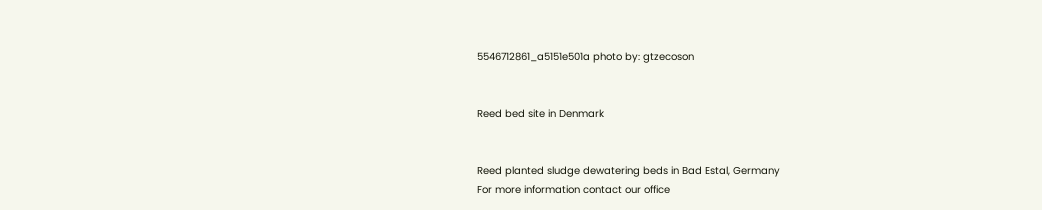5546712861_a5151e501a photo by: gtzecoson


Reed bed site in Denmark


Reed planted sludge dewatering beds in Bad Estal, Germany
For more information contact our office